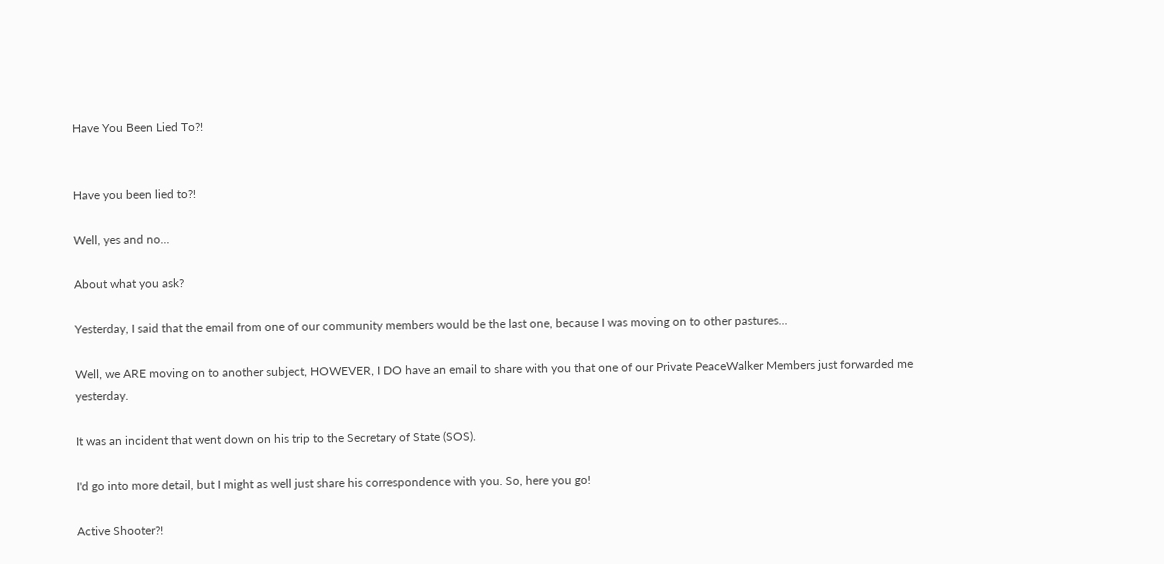Have You Been Lied To?!


Have you been lied to?!

Well, yes and no...

About what you ask?

Yesterday, I said that the email from one of our community members would be the last one, because I was moving on to other pastures...

Well, we ARE moving on to another subject, HOWEVER, I DO have an email to share with you that one of our Private PeaceWalker Members just forwarded me yesterday.

It was an incident that went down on his trip to the Secretary of State (SOS).

I'd go into more detail, but I might as well just share his correspondence with you. So, here you go!

Active Shooter?!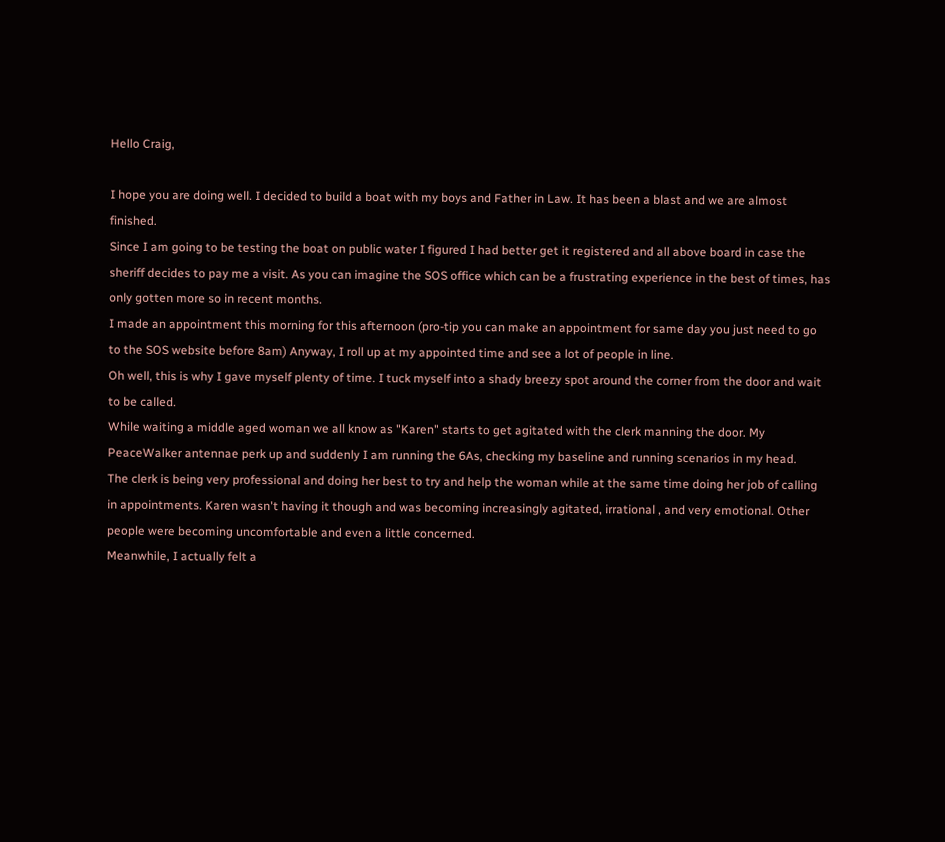Hello Craig,

I hope you are doing well. I decided to build a boat with my boys and Father in Law. It has been a blast and we are almost finished.
Since I am going to be testing the boat on public water I figured I had better get it registered and all above board in case the sheriff decides to pay me a visit. As you can imagine the SOS office which can be a frustrating experience in the best of times, has only gotten more so in recent months.
I made an appointment this morning for this afternoon (pro-tip you can make an appointment for same day you just need to go to the SOS website before 8am) Anyway, I roll up at my appointed time and see a lot of people in line.
Oh well, this is why I gave myself plenty of time. I tuck myself into a shady breezy spot around the corner from the door and wait to be called.
While waiting a middle aged woman we all know as "Karen" starts to get agitated with the clerk manning the door. My PeaceWalker antennae perk up and suddenly I am running the 6As, checking my baseline and running scenarios in my head.
The clerk is being very professional and doing her best to try and help the woman while at the same time doing her job of calling in appointments. Karen wasn't having it though and was becoming increasingly agitated, irrational , and very emotional. Other people were becoming uncomfortable and even a little concerned.
Meanwhile, I actually felt a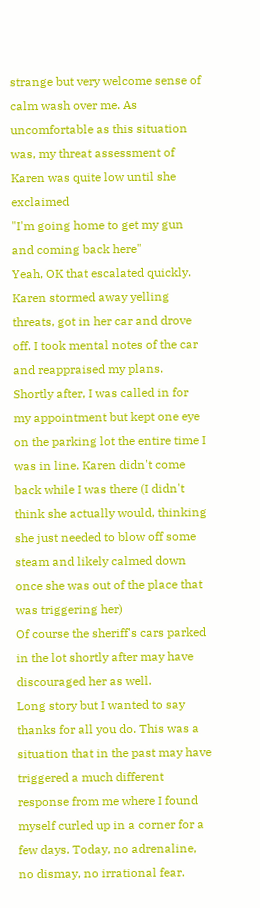strange but very welcome sense of calm wash over me. As uncomfortable as this situation was, my threat assessment of Karen was quite low until she exclaimed
"I'm going home to get my gun and coming back here"
Yeah, OK that escalated quickly.
Karen stormed away yelling threats, got in her car and drove off. I took mental notes of the car and reappraised my plans.
Shortly after, I was called in for my appointment but kept one eye on the parking lot the entire time I was in line. Karen didn't come back while I was there (I didn't think she actually would, thinking she just needed to blow off some steam and likely calmed down once she was out of the place that was triggering her)
Of course the sheriff's cars parked in the lot shortly after may have discouraged her as well.
Long story but I wanted to say thanks for all you do. This was a situation that in the past may have triggered a much different response from me where I found myself curled up in a corner for a few days. Today, no adrenaline, no dismay, no irrational fear.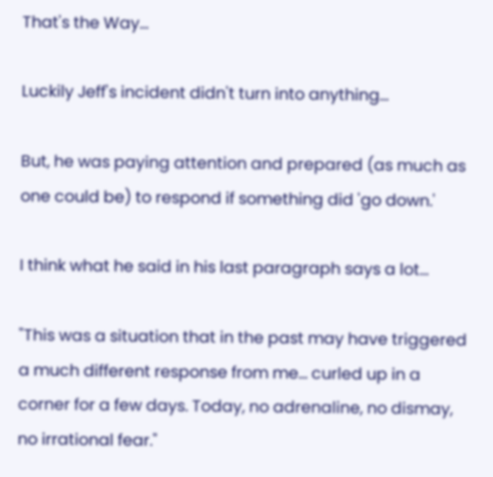That's the Way...

Luckily Jeff's incident didn't turn into anything...

But, he was paying attention and prepared (as much as one could be) to respond if something did 'go down.'

I think what he said in his last paragraph says a lot...

"This was a situation that in the past may have triggered a much different response from me... curled up in a corner for a few days. Today, no adrenaline, no dismay, no irrational fear."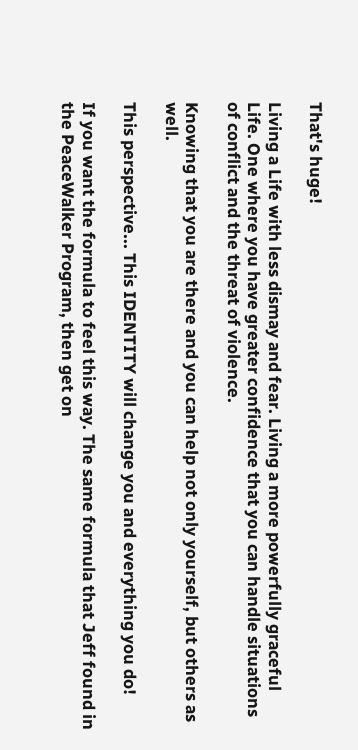That's huge!

Living a Life with less dismay and fear. Living a more powerfully graceful Life. One where you have greater confidence that you can handle situations of conflict and the threat of violence.

Knowing that you are there and you can help not only yourself, but others as well.

This perspective... This IDENTITY will change you and everything you do!

If you want the formula to feel this way. The same formula that Jeff found in the PeaceWalker Program, then get on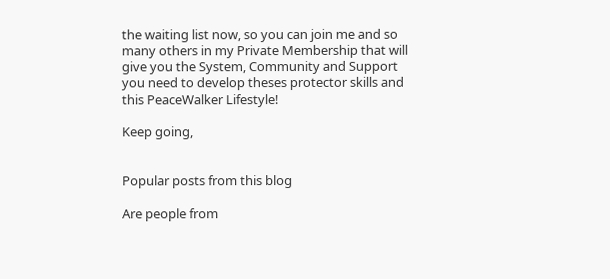the waiting list now, so you can join me and so many others in my Private Membership that will give you the System, Community and Support you need to develop theses protector skills and this PeaceWalker Lifestyle!

Keep going,


Popular posts from this blog

Are people from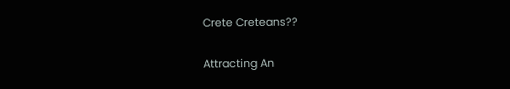Crete Creteans??

Attracting An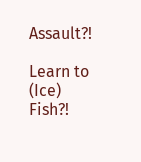Assault?!

Learn to (Ice) Fish?!